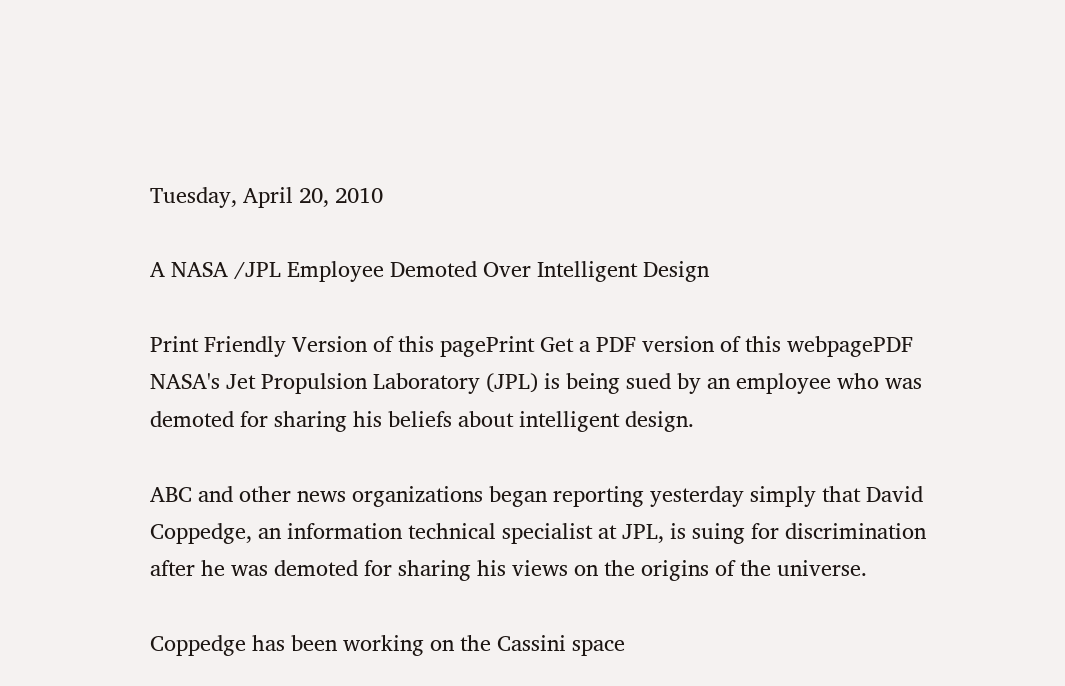Tuesday, April 20, 2010

A NASA /JPL Employee Demoted Over Intelligent Design

Print Friendly Version of this pagePrint Get a PDF version of this webpagePDF
NASA's Jet Propulsion Laboratory (JPL) is being sued by an employee who was demoted for sharing his beliefs about intelligent design.

ABC and other news organizations began reporting yesterday simply that David Coppedge, an information technical specialist at JPL, is suing for discrimination after he was demoted for sharing his views on the origins of the universe.

Coppedge has been working on the Cassini space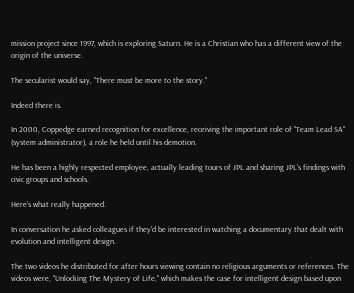mission project since 1997, which is exploring Saturn. He is a Christian who has a different view of the origin of the universe.

The secularist would say, "There must be more to the story."

Indeed there is.

In 2000, Coppedge earned recognition for excellence, receiving the important role of "Team Lead SA" (system administrator), a role he held until his demotion.

He has been a highly respected employee, actually leading tours of JPL and sharing JPL's findings with civic groups and schools.

Here's what really happened.

In conversation he asked colleagues if they'd be interested in watching a documentary that dealt with evolution and intelligent design.

The two videos he distributed for after hours viewing contain no religious arguments or references. The videos were, "Unlocking The Mystery of Life," which makes the case for intelligent design based upon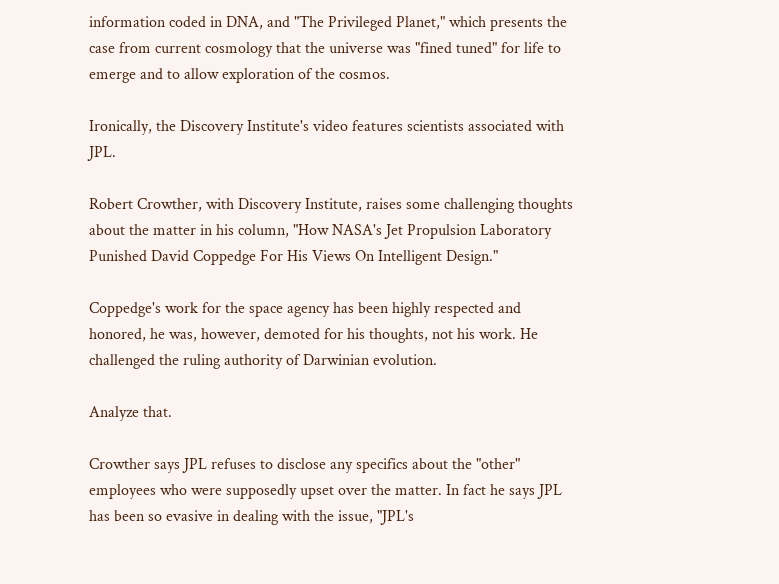information coded in DNA, and "The Privileged Planet," which presents the case from current cosmology that the universe was "fined tuned" for life to emerge and to allow exploration of the cosmos.

Ironically, the Discovery Institute's video features scientists associated with JPL.

Robert Crowther, with Discovery Institute, raises some challenging thoughts about the matter in his column, "How NASA's Jet Propulsion Laboratory Punished David Coppedge For His Views On Intelligent Design."

Coppedge's work for the space agency has been highly respected and honored, he was, however, demoted for his thoughts, not his work. He challenged the ruling authority of Darwinian evolution.

Analyze that.

Crowther says JPL refuses to disclose any specifics about the "other" employees who were supposedly upset over the matter. In fact he says JPL has been so evasive in dealing with the issue, "JPL's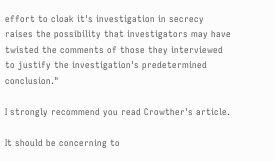effort to cloak it's investigation in secrecy raises the possibility that investigators may have twisted the comments of those they interviewed to justify the investigation's predetermined conclusion."

I strongly recommend you read Crowther's article.

It should be concerning to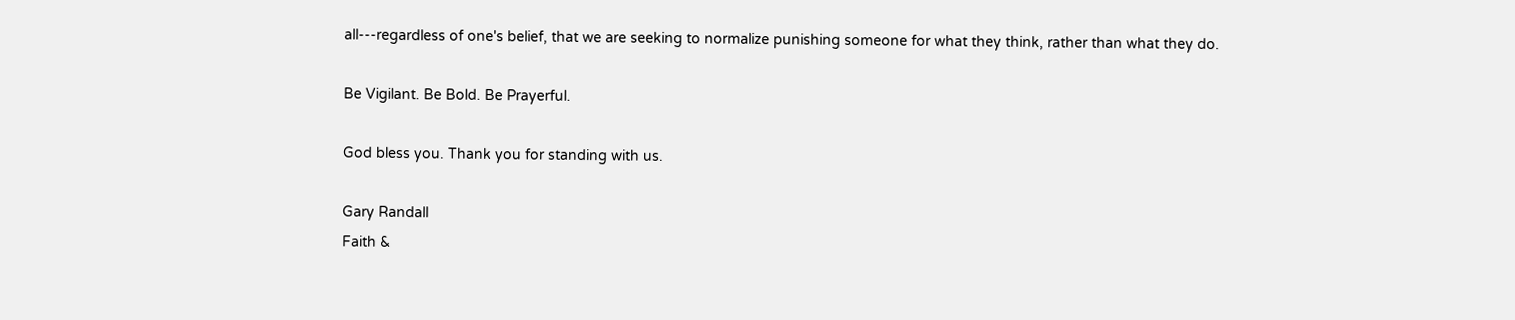all---regardless of one's belief, that we are seeking to normalize punishing someone for what they think, rather than what they do.

Be Vigilant. Be Bold. Be Prayerful.

God bless you. Thank you for standing with us.

Gary Randall
Faith &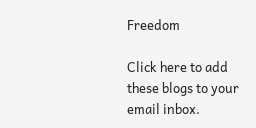Freedom

Click here to add these blogs to your email inbox.